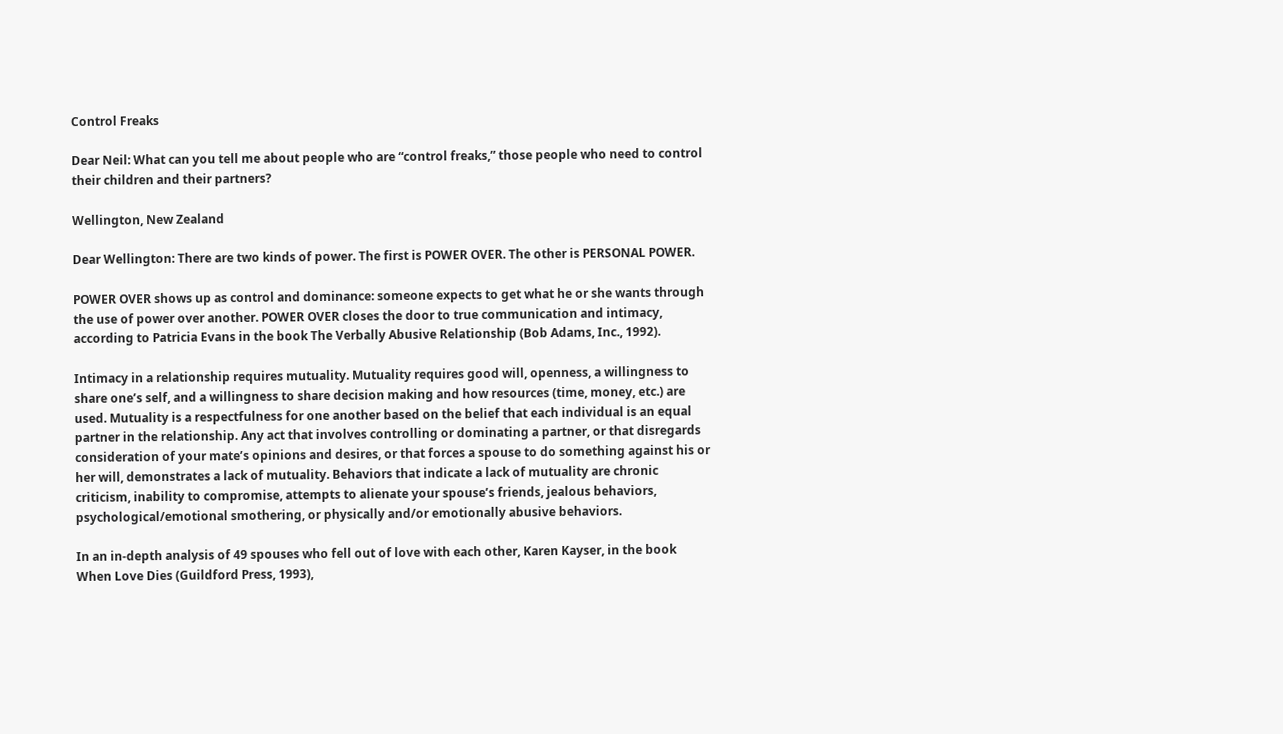Control Freaks

Dear Neil: What can you tell me about people who are “control freaks,” those people who need to control their children and their partners?

Wellington, New Zealand

Dear Wellington: There are two kinds of power. The first is POWER OVER. The other is PERSONAL POWER.

POWER OVER shows up as control and dominance: someone expects to get what he or she wants through the use of power over another. POWER OVER closes the door to true communication and intimacy, according to Patricia Evans in the book The Verbally Abusive Relationship (Bob Adams, Inc., 1992).

Intimacy in a relationship requires mutuality. Mutuality requires good will, openness, a willingness to share one’s self, and a willingness to share decision making and how resources (time, money, etc.) are used. Mutuality is a respectfulness for one another based on the belief that each individual is an equal partner in the relationship. Any act that involves controlling or dominating a partner, or that disregards consideration of your mate’s opinions and desires, or that forces a spouse to do something against his or her will, demonstrates a lack of mutuality. Behaviors that indicate a lack of mutuality are chronic criticism, inability to compromise, attempts to alienate your spouse’s friends, jealous behaviors, psychological/emotional smothering, or physically and/or emotionally abusive behaviors.

In an in-depth analysis of 49 spouses who fell out of love with each other, Karen Kayser, in the book When Love Dies (Guildford Press, 1993),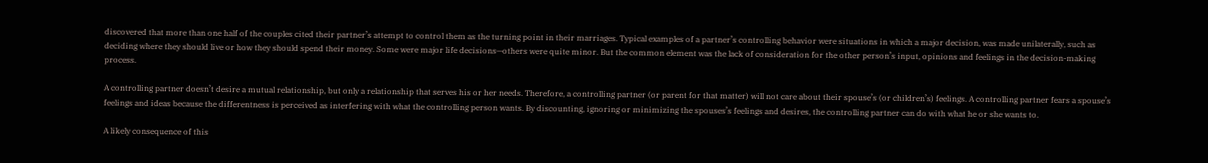discovered that more than one half of the couples cited their partner’s attempt to control them as the turning point in their marriages. Typical examples of a partner’s controlling behavior were situations in which a major decision, was made unilaterally, such as deciding where they should live or how they should spend their money. Some were major life decisions—others were quite minor. But the common element was the lack of consideration for the other person’s input, opinions and feelings in the decision-making process.

A controlling partner doesn’t desire a mutual relationship, but only a relationship that serves his or her needs. Therefore, a controlling partner (or parent for that matter) will not care about their spouse’s (or children’s) feelings. A controlling partner fears a spouse’s feelings and ideas because the differentness is perceived as interfering with what the controlling person wants. By discounting, ignoring or minimizing the spouses’s feelings and desires, the controlling partner can do with what he or she wants to.

A likely consequence of this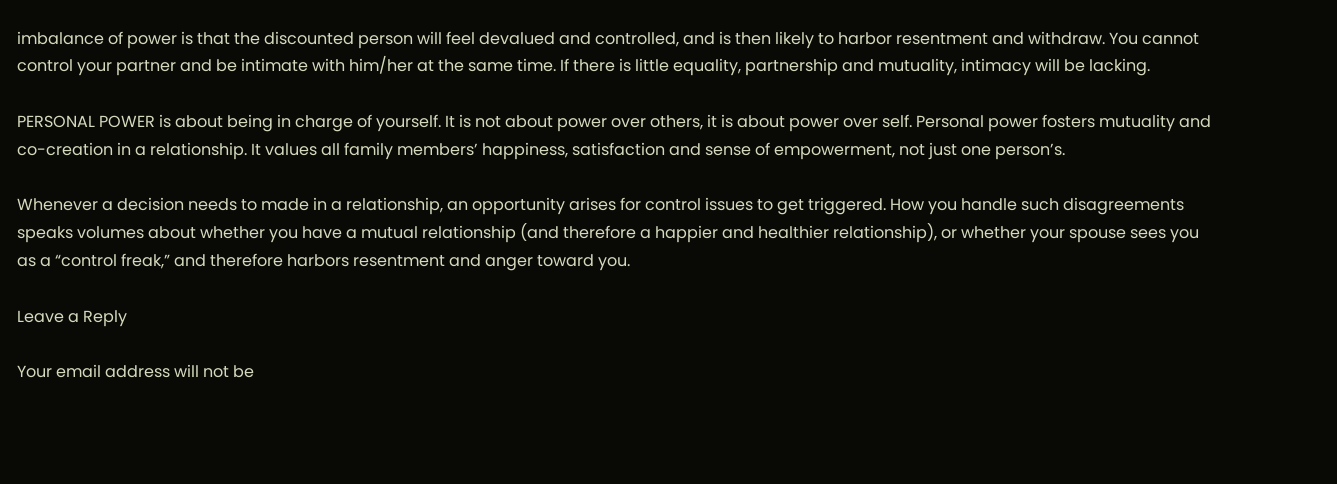imbalance of power is that the discounted person will feel devalued and controlled, and is then likely to harbor resentment and withdraw. You cannot control your partner and be intimate with him/her at the same time. If there is little equality, partnership and mutuality, intimacy will be lacking.

PERSONAL POWER is about being in charge of yourself. It is not about power over others, it is about power over self. Personal power fosters mutuality and co-creation in a relationship. It values all family members’ happiness, satisfaction and sense of empowerment, not just one person’s.

Whenever a decision needs to made in a relationship, an opportunity arises for control issues to get triggered. How you handle such disagreements speaks volumes about whether you have a mutual relationship (and therefore a happier and healthier relationship), or whether your spouse sees you as a “control freak,” and therefore harbors resentment and anger toward you.

Leave a Reply

Your email address will not be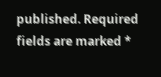published. Required fields are marked *